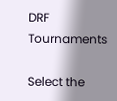DRF Tournaments

Select the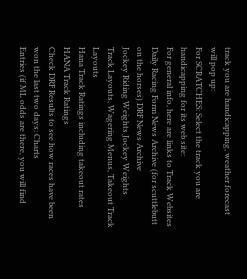track you are handicapping, weather forecast will pop up:
For SCRATCHES: Select the track you are handicapping for its web site:
For general info, here are links to Track Websites
Daily Racing Form News Archive (for scuttlebutt on the horses) DRF News Archive
Jockey Riding Weights Jockey Weights
Track Layouts, Wagering Menus, Takeout Track Layouts
Hana Track Ratings including takeout rates HANA Track Ratings
Check DRF Results to see how races have been won the last two days: Charts
Entries (if ML odds are there, you will find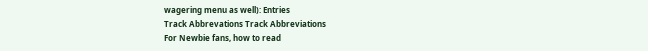wagering menu as well): Entries
Track Abbrevations Track Abbreviations
For Newbie fans, how to read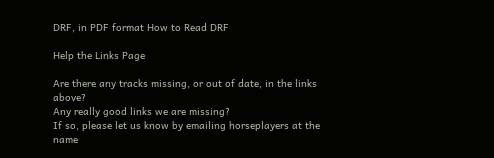DRF, in PDF format How to Read DRF

Help the Links Page

Are there any tracks missing, or out of date, in the links above?
Any really good links we are missing?
If so, please let us know by emailing horseplayers at the name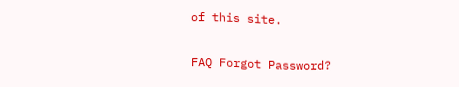of this site.

FAQ Forgot Password?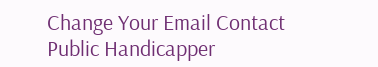Change Your Email Contact Public Handicapper